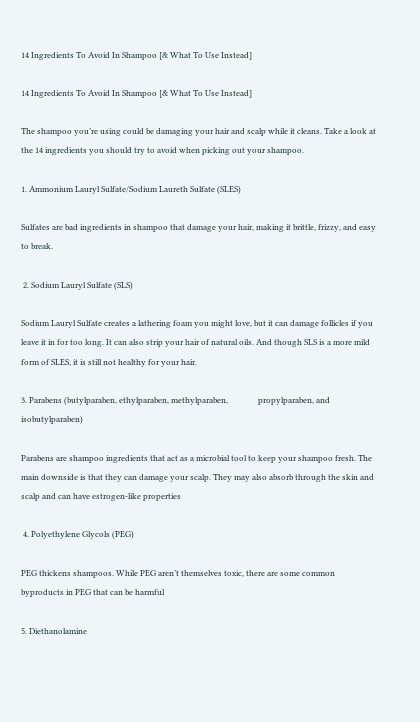14 Ingredients To Avoid In Shampoo [& What To Use Instead]

14 Ingredients To Avoid In Shampoo [& What To Use Instead]

The shampoo you’re using could be damaging your hair and scalp while it cleans. Take a look at the 14 ingredients you should try to avoid when picking out your shampoo.

1. Ammonium Lauryl Sulfate/Sodium Laureth Sulfate (SLES)

Sulfates are bad ingredients in shampoo that damage your hair, making it brittle, frizzy, and easy to break.

 2. Sodium Lauryl Sulfate (SLS)

Sodium Lauryl Sulfate creates a lathering foam you might love, but it can damage follicles if you leave it in for too long. It can also strip your hair of natural oils. And though SLS is a more mild form of SLES, it is still not healthy for your hair.

3. Parabens (butylparaben, ethylparaben, methylparaben,               propylparaben, and isobutylparaben)

Parabens are shampoo ingredients that act as a microbial tool to keep your shampoo fresh. The main downside is that they can damage your scalp. They may also absorb through the skin and scalp and can have estrogen-like properties

 4. Polyethylene Glycols (PEG)

PEG thickens shampoos. While PEG aren’t themselves toxic, there are some common byproducts in PEG that can be harmful

5. Diethanolamine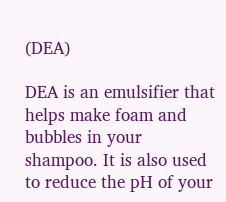(DEA)

DEA is an emulsifier that helps make foam and bubbles in your shampoo. It is also used to reduce the pH of your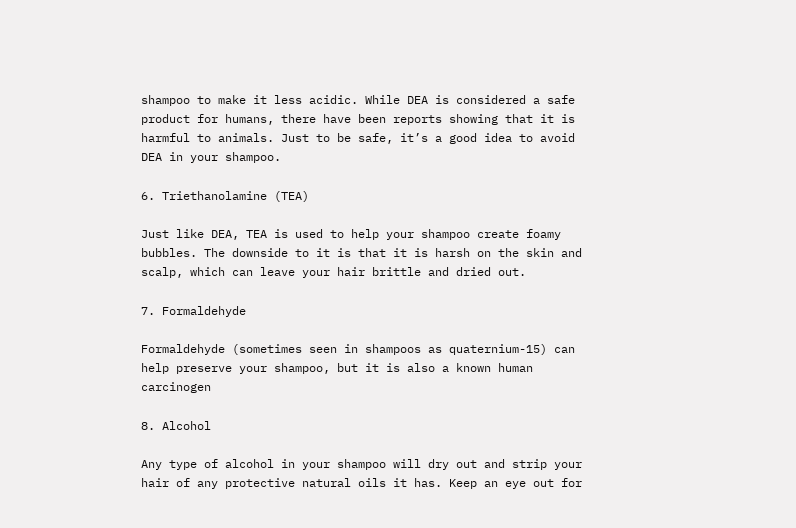shampoo to make it less acidic. While DEA is considered a safe product for humans, there have been reports showing that it is harmful to animals. Just to be safe, it’s a good idea to avoid DEA in your shampoo.

6. Triethanolamine (TEA)

Just like DEA, TEA is used to help your shampoo create foamy bubbles. The downside to it is that it is harsh on the skin and scalp, which can leave your hair brittle and dried out.

7. Formaldehyde

Formaldehyde (sometimes seen in shampoos as quaternium-15) can help preserve your shampoo, but it is also a known human carcinogen

8. Alcohol

Any type of alcohol in your shampoo will dry out and strip your hair of any protective natural oils it has. Keep an eye out for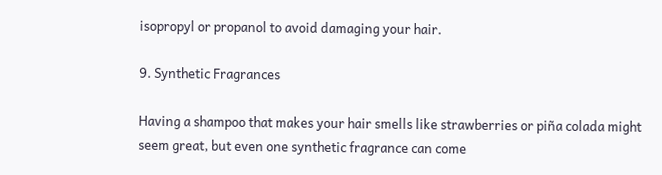isopropyl or propanol to avoid damaging your hair.

9. Synthetic Fragrances

Having a shampoo that makes your hair smells like strawberries or piña colada might seem great, but even one synthetic fragrance can come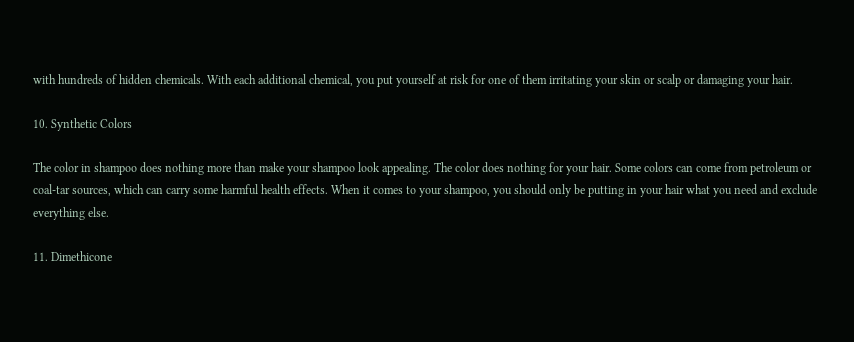with hundreds of hidden chemicals. With each additional chemical, you put yourself at risk for one of them irritating your skin or scalp or damaging your hair.

10. Synthetic Colors

The color in shampoo does nothing more than make your shampoo look appealing. The color does nothing for your hair. Some colors can come from petroleum or coal-tar sources, which can carry some harmful health effects. When it comes to your shampoo, you should only be putting in your hair what you need and exclude everything else.

11. Dimethicone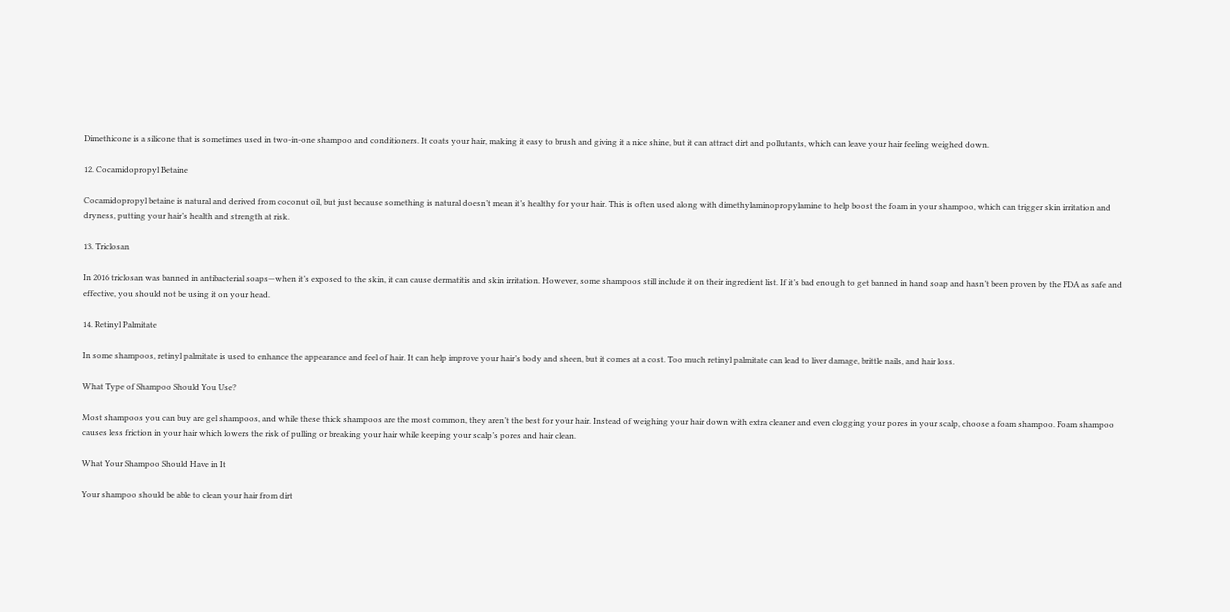Dimethicone is a silicone that is sometimes used in two-in-one shampoo and conditioners. It coats your hair, making it easy to brush and giving it a nice shine, but it can attract dirt and pollutants, which can leave your hair feeling weighed down.

12. Cocamidopropyl Betaine

Cocamidopropyl betaine is natural and derived from coconut oil, but just because something is natural doesn’t mean it’s healthy for your hair. This is often used along with dimethylaminopropylamine to help boost the foam in your shampoo, which can trigger skin irritation and dryness, putting your hair’s health and strength at risk.

13. Triclosan

In 2016 triclosan was banned in antibacterial soaps—when it’s exposed to the skin, it can cause dermatitis and skin irritation. However, some shampoos still include it on their ingredient list. If it’s bad enough to get banned in hand soap and hasn’t been proven by the FDA as safe and effective, you should not be using it on your head.

14. Retinyl Palmitate

In some shampoos, retinyl palmitate is used to enhance the appearance and feel of hair. It can help improve your hair’s body and sheen, but it comes at a cost. Too much retinyl palmitate can lead to liver damage, brittle nails, and hair loss.

What Type of Shampoo Should You Use?

Most shampoos you can buy are gel shampoos, and while these thick shampoos are the most common, they aren’t the best for your hair. Instead of weighing your hair down with extra cleaner and even clogging your pores in your scalp, choose a foam shampoo. Foam shampoo causes less friction in your hair which lowers the risk of pulling or breaking your hair while keeping your scalp’s pores and hair clean.

What Your Shampoo Should Have in It

Your shampoo should be able to clean your hair from dirt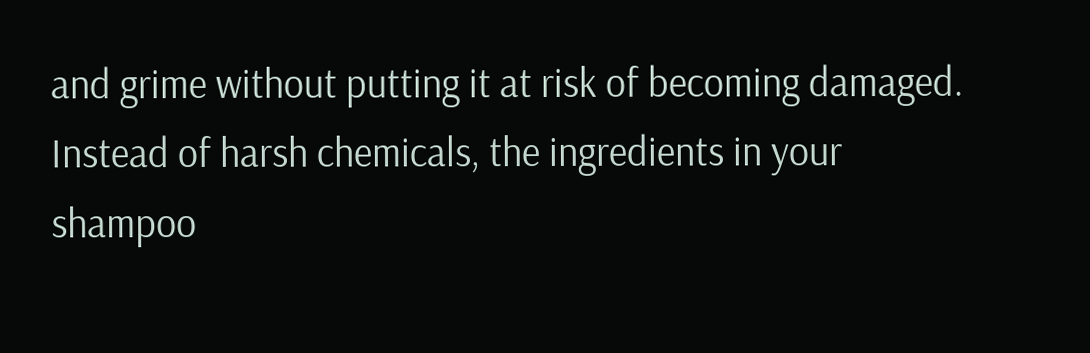and grime without putting it at risk of becoming damaged. Instead of harsh chemicals, the ingredients in your shampoo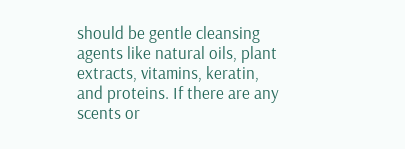should be gentle cleansing agents like natural oils, plant extracts, vitamins, keratin, and proteins. If there are any scents or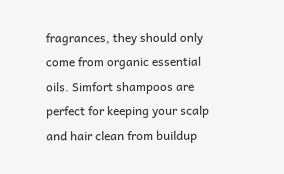fragrances, they should only come from organic essential oils. Simfort shampoos are perfect for keeping your scalp and hair clean from buildup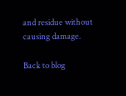and residue without causing damage.

Back to blog